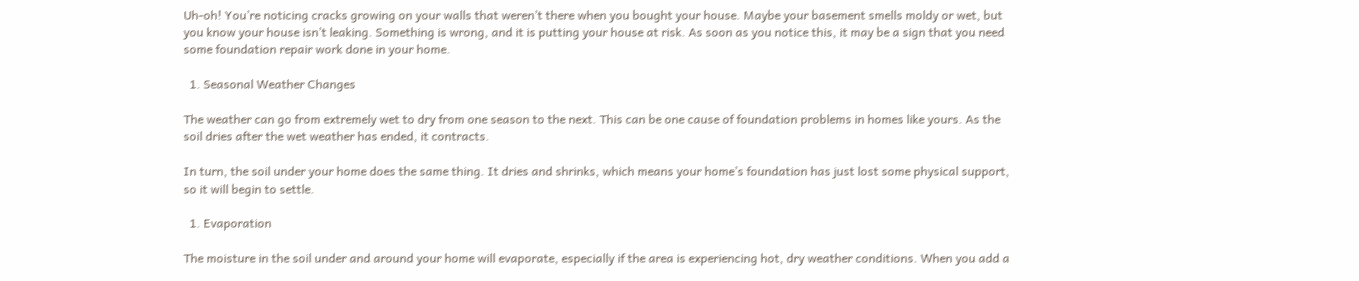Uh-oh! You’re noticing cracks growing on your walls that weren’t there when you bought your house. Maybe your basement smells moldy or wet, but you know your house isn’t leaking. Something is wrong, and it is putting your house at risk. As soon as you notice this, it may be a sign that you need some foundation repair work done in your home.

  1. Seasonal Weather Changes

The weather can go from extremely wet to dry from one season to the next. This can be one cause of foundation problems in homes like yours. As the soil dries after the wet weather has ended, it contracts.

In turn, the soil under your home does the same thing. It dries and shrinks, which means your home’s foundation has just lost some physical support, so it will begin to settle.

  1. Evaporation

The moisture in the soil under and around your home will evaporate, especially if the area is experiencing hot, dry weather conditions. When you add a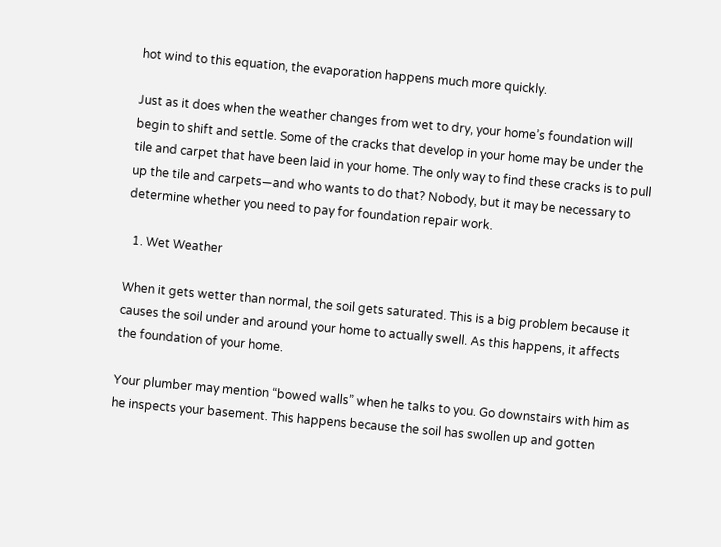hot wind to this equation, the evaporation happens much more quickly.

Just as it does when the weather changes from wet to dry, your home’s foundation will begin to shift and settle. Some of the cracks that develop in your home may be under the tile and carpet that have been laid in your home. The only way to find these cracks is to pull up the tile and carpets—and who wants to do that? Nobody, but it may be necessary to determine whether you need to pay for foundation repair work.

  1. Wet Weather

When it gets wetter than normal, the soil gets saturated. This is a big problem because it causes the soil under and around your home to actually swell. As this happens, it affects the foundation of your home.

Your plumber may mention “bowed walls” when he talks to you. Go downstairs with him as he inspects your basement. This happens because the soil has swollen up and gotten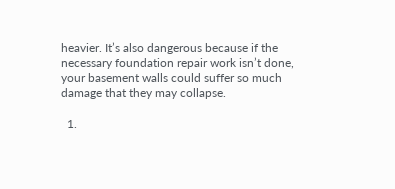heavier. It’s also dangerous because if the necessary foundation repair work isn’t done, your basement walls could suffer so much damage that they may collapse.

  1.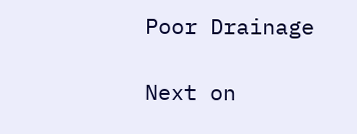Poor Drainage

Next on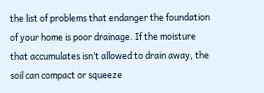the list of problems that endanger the foundation of your home is poor drainage. If the moisture that accumulates isn’t allowed to drain away, the soil can compact or squeeze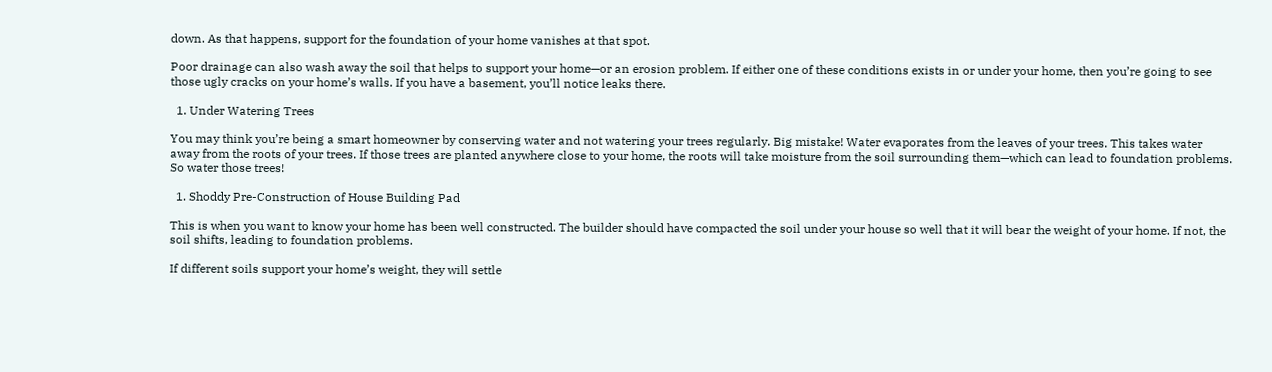down. As that happens, support for the foundation of your home vanishes at that spot.

Poor drainage can also wash away the soil that helps to support your home—or an erosion problem. If either one of these conditions exists in or under your home, then you’re going to see those ugly cracks on your home’s walls. If you have a basement, you’ll notice leaks there.

  1. Under Watering Trees

You may think you’re being a smart homeowner by conserving water and not watering your trees regularly. Big mistake! Water evaporates from the leaves of your trees. This takes water away from the roots of your trees. If those trees are planted anywhere close to your home, the roots will take moisture from the soil surrounding them—which can lead to foundation problems. So water those trees!

  1. Shoddy Pre-Construction of House Building Pad

This is when you want to know your home has been well constructed. The builder should have compacted the soil under your house so well that it will bear the weight of your home. If not, the soil shifts, leading to foundation problems.

If different soils support your home’s weight, they will settle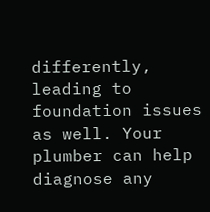differently, leading to foundation issues as well. Your plumber can help diagnose any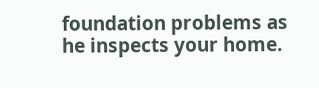foundation problems as he inspects your home.